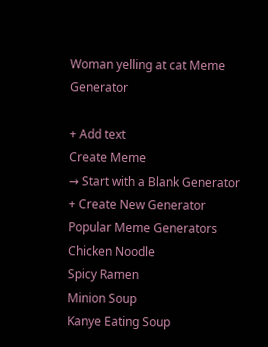Woman yelling at cat Meme Generator

+ Add text
Create Meme
→ Start with a Blank Generator
+ Create New Generator
Popular Meme Generators
Chicken Noodle
Spicy Ramen
Minion Soup
Kanye Eating Soup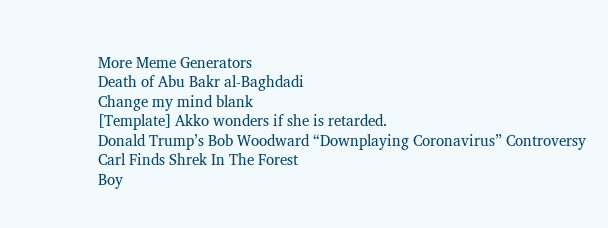More Meme Generators
Death of Abu Bakr al-Baghdadi
Change my mind blank
[Template] Akko wonders if she is retarded.
Donald Trump’s Bob Woodward “Downplaying Coronavirus” Controversy
Carl Finds Shrek In The Forest
Boy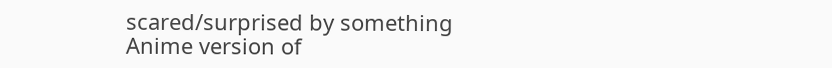scared/surprised by something
Anime version of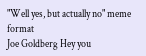"Well yes, but actually no" meme format
Joe Goldberg Hey you